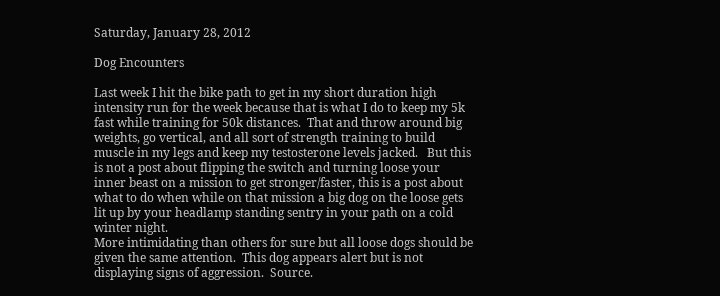Saturday, January 28, 2012

Dog Encounters

Last week I hit the bike path to get in my short duration high intensity run for the week because that is what I do to keep my 5k fast while training for 50k distances.  That and throw around big weights, go vertical, and all sort of strength training to build muscle in my legs and keep my testosterone levels jacked.   But this is not a post about flipping the switch and turning loose your inner beast on a mission to get stronger/faster, this is a post about what to do when while on that mission a big dog on the loose gets lit up by your headlamp standing sentry in your path on a cold winter night.
More intimidating than others for sure but all loose dogs should be given the same attention.  This dog appears alert but is not displaying signs of aggression.  Source.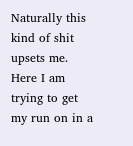Naturally this kind of shit upsets me.  Here I am trying to get my run on in a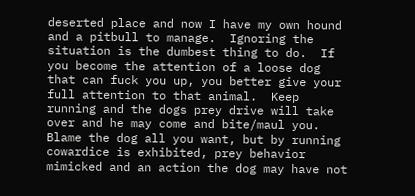deserted place and now I have my own hound and a pitbull to manage.  Ignoring the situation is the dumbest thing to do.  If you become the attention of a loose dog that can fuck you up, you better give your full attention to that animal.  Keep running and the dogs prey drive will take over and he may come and bite/maul you.  Blame the dog all you want, but by running cowardice is exhibited, prey behavior mimicked and an action the dog may have not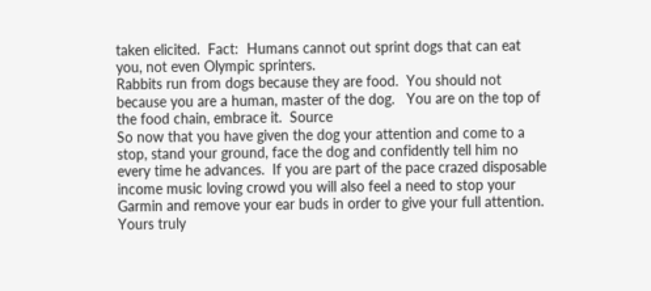taken elicited.  Fact:  Humans cannot out sprint dogs that can eat you, not even Olympic sprinters.
Rabbits run from dogs because they are food.  You should not because you are a human, master of the dog.   You are on the top of the food chain, embrace it.  Source
So now that you have given the dog your attention and come to a stop, stand your ground, face the dog and confidently tell him no every time he advances.  If you are part of the pace crazed disposable income music loving crowd you will also feel a need to stop your Garmin and remove your ear buds in order to give your full attention.  Yours truly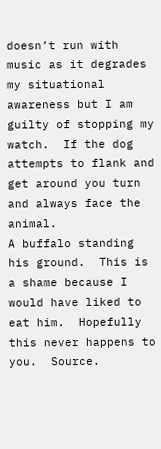doesn’t run with music as it degrades my situational awareness but I am guilty of stopping my watch.  If the dog attempts to flank and get around you turn and always face the animal.
A buffalo standing his ground.  This is a shame because I would have liked to eat him.  Hopefully this never happens to you.  Source.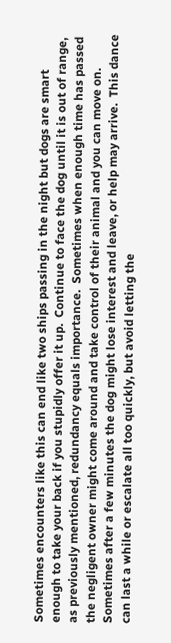Sometimes encounters like this can end like two ships passing in the night but dogs are smart enough to take your back if you stupidly offer it up.  Continue to face the dog until it is out of range, as previously mentioned, redundancy equals importance.  Sometimes when enough time has passed the negligent owner might come around and take control of their animal and you can move on.  Sometimes after a few minutes the dog might lose interest and leave, or help may arrive.  This dance can last a while or escalate all too quickly, but avoid letting the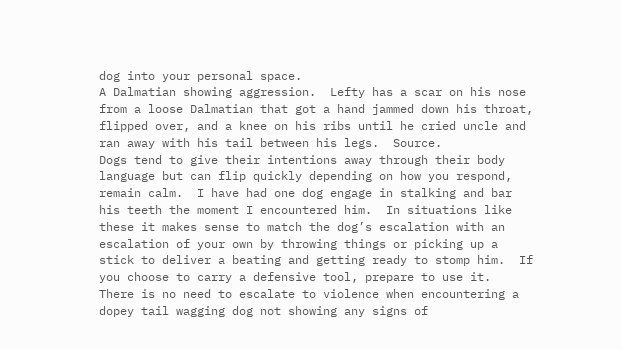dog into your personal space.
A Dalmatian showing aggression.  Lefty has a scar on his nose from a loose Dalmatian that got a hand jammed down his throat, flipped over, and a knee on his ribs until he cried uncle and ran away with his tail between his legs.  Source.
Dogs tend to give their intentions away through their body language but can flip quickly depending on how you respond, remain calm.  I have had one dog engage in stalking and bar his teeth the moment I encountered him.  In situations like these it makes sense to match the dog’s escalation with an escalation of your own by throwing things or picking up a stick to deliver a beating and getting ready to stomp him.  If you choose to carry a defensive tool, prepare to use it.  There is no need to escalate to violence when encountering a dopey tail wagging dog not showing any signs of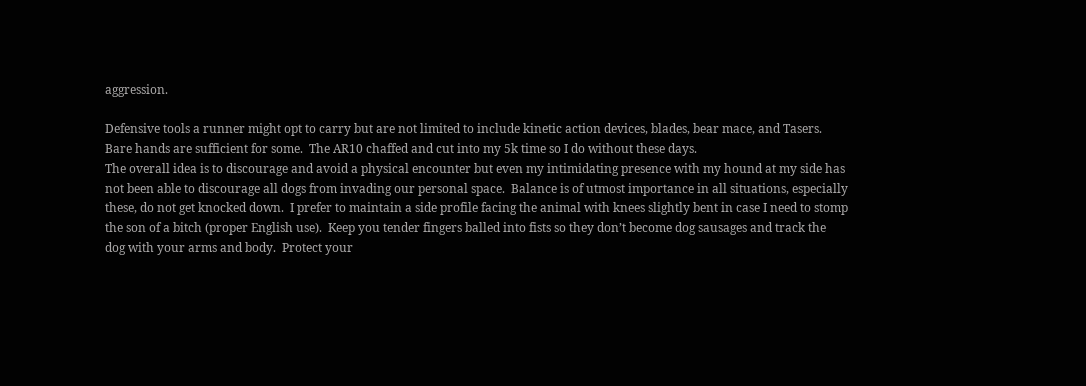aggression.

Defensive tools a runner might opt to carry but are not limited to include kinetic action devices, blades, bear mace, and Tasers.  Bare hands are sufficient for some.  The AR10 chaffed and cut into my 5k time so I do without these days.
The overall idea is to discourage and avoid a physical encounter but even my intimidating presence with my hound at my side has not been able to discourage all dogs from invading our personal space.  Balance is of utmost importance in all situations, especially these, do not get knocked down.  I prefer to maintain a side profile facing the animal with knees slightly bent in case I need to stomp the son of a bitch (proper English use).  Keep you tender fingers balled into fists so they don’t become dog sausages and track the dog with your arms and body.  Protect your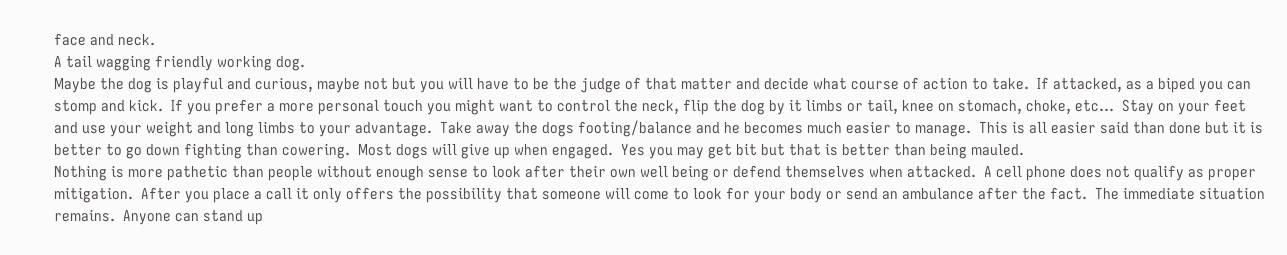face and neck.
A tail wagging friendly working dog.
Maybe the dog is playful and curious, maybe not but you will have to be the judge of that matter and decide what course of action to take.  If attacked, as a biped you can stomp and kick.  If you prefer a more personal touch you might want to control the neck, flip the dog by it limbs or tail, knee on stomach, choke, etc...  Stay on your feet and use your weight and long limbs to your advantage.  Take away the dogs footing/balance and he becomes much easier to manage.  This is all easier said than done but it is better to go down fighting than cowering.  Most dogs will give up when engaged.  Yes you may get bit but that is better than being mauled.
Nothing is more pathetic than people without enough sense to look after their own well being or defend themselves when attacked.  A cell phone does not qualify as proper mitigation.  After you place a call it only offers the possibility that someone will come to look for your body or send an ambulance after the fact.  The immediate situation remains.  Anyone can stand up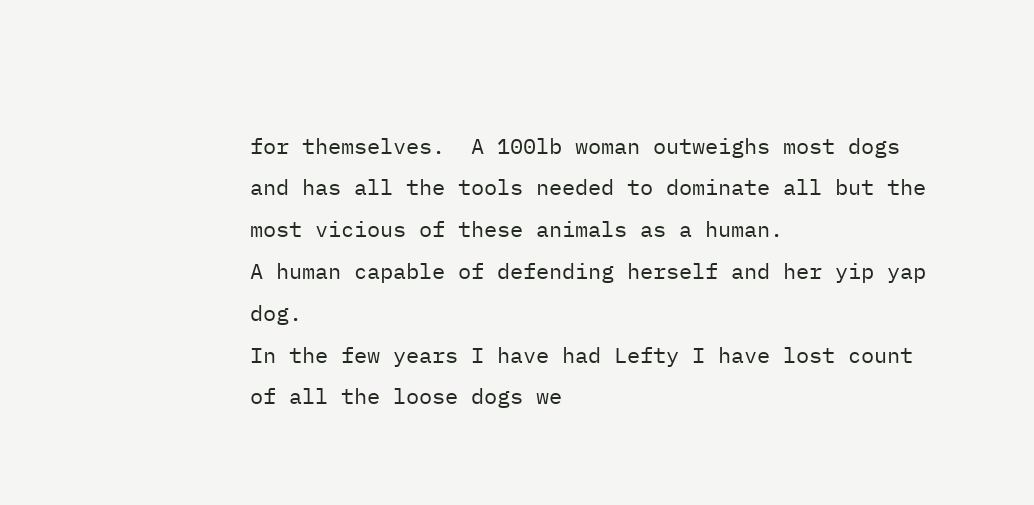for themselves.  A 100lb woman outweighs most dogs and has all the tools needed to dominate all but the most vicious of these animals as a human.
A human capable of defending herself and her yip yap dog.
In the few years I have had Lefty I have lost count of all the loose dogs we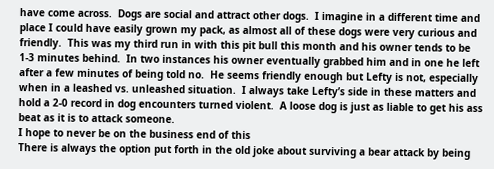have come across.  Dogs are social and attract other dogs.  I imagine in a different time and place I could have easily grown my pack, as almost all of these dogs were very curious and friendly.  This was my third run in with this pit bull this month and his owner tends to be 1-3 minutes behind.  In two instances his owner eventually grabbed him and in one he left after a few minutes of being told no.  He seems friendly enough but Lefty is not, especially when in a leashed vs. unleashed situation.  I always take Lefty’s side in these matters and hold a 2-0 record in dog encounters turned violent.  A loose dog is just as liable to get his ass beat as it is to attack someone.
I hope to never be on the business end of this
There is always the option put forth in the old joke about surviving a bear attack by being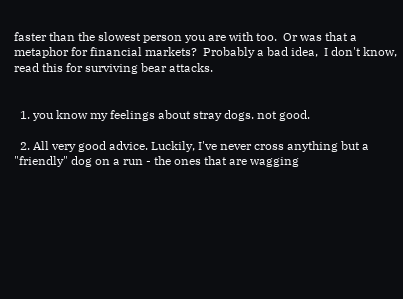faster than the slowest person you are with too.  Or was that a metaphor for financial markets?  Probably a bad idea,  I don't know, read this for surviving bear attacks.


  1. you know my feelings about stray dogs. not good.

  2. All very good advice. Luckily, I've never cross anything but a "friendly" dog on a run - the ones that are wagging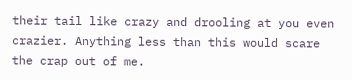their tail like crazy and drooling at you even crazier. Anything less than this would scare the crap out of me.